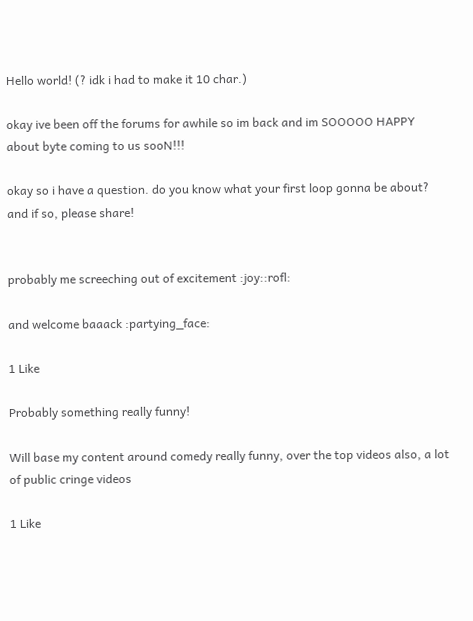Hello world! (? idk i had to make it 10 char.)

okay ive been off the forums for awhile so im back and im SOOOOO HAPPY about byte coming to us sooN!!!

okay so i have a question. do you know what your first loop gonna be about? and if so, please share!


probably me screeching out of excitement :joy::rofl:

and welcome baaack :partying_face:

1 Like

Probably something really funny!

Will base my content around comedy really funny, over the top videos also, a lot of public cringe videos

1 Like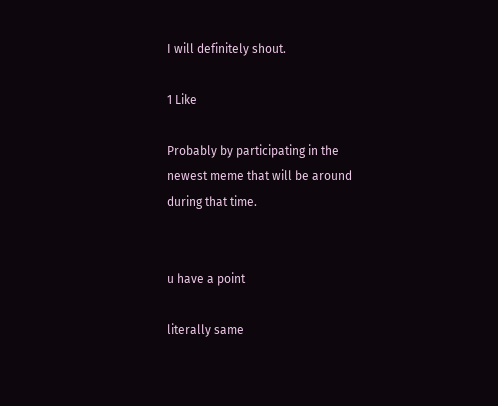I will definitely shout.

1 Like

Probably by participating in the newest meme that will be around during that time.


u have a point

literally same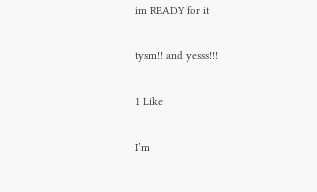im READY for it

tysm!! and yesss!!!

1 Like

I’m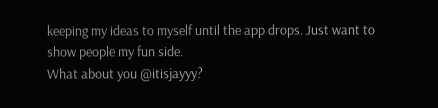keeping my ideas to myself until the app drops. Just want to show people my fun side.
What about you @itisjayyy?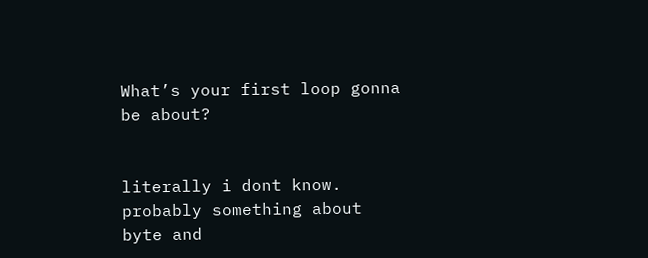What’s your first loop gonna be about?


literally i dont know. probably something about byte and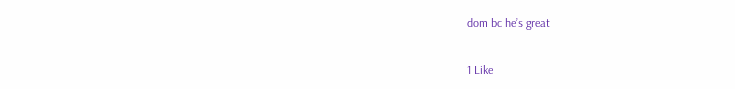dom bc he’s great

1 Like